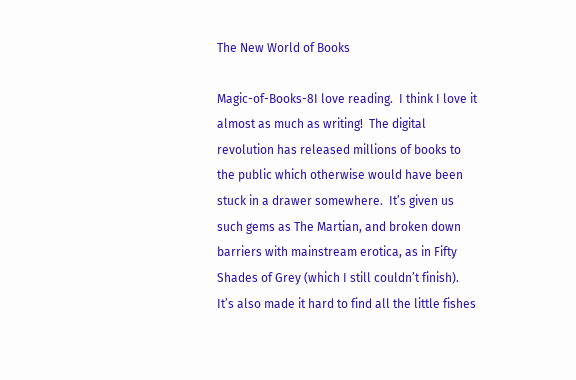The New World of Books

Magic-of-Books-8I love reading.  I think I love it almost as much as writing!  The digital revolution has released millions of books to the public which otherwise would have been stuck in a drawer somewhere.  It’s given us such gems as The Martian, and broken down barriers with mainstream erotica, as in Fifty Shades of Grey (which I still couldn’t finish).  It’s also made it hard to find all the little fishes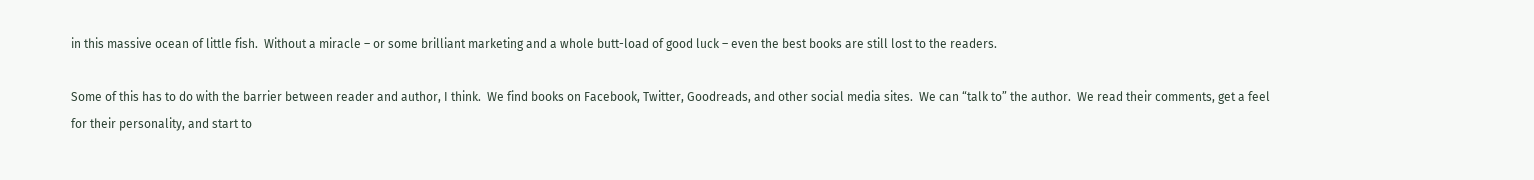in this massive ocean of little fish.  Without a miracle – or some brilliant marketing and a whole butt-load of good luck – even the best books are still lost to the readers.

Some of this has to do with the barrier between reader and author, I think.  We find books on Facebook, Twitter, Goodreads, and other social media sites.  We can “talk to” the author.  We read their comments, get a feel for their personality, and start to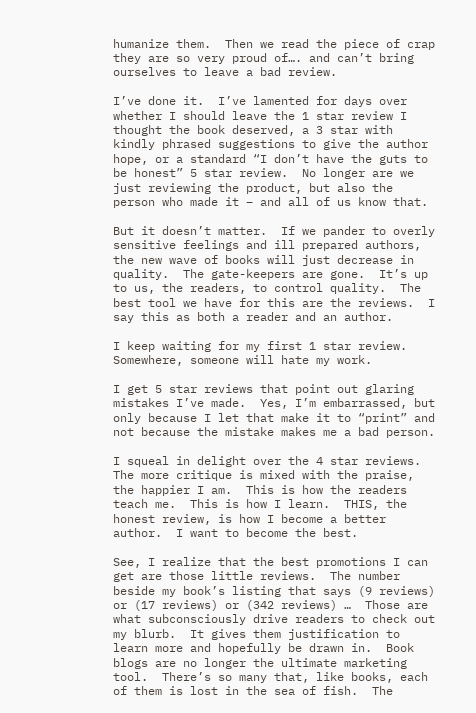humanize them.  Then we read the piece of crap they are so very proud of…. and can’t bring ourselves to leave a bad review.

I’ve done it.  I’ve lamented for days over whether I should leave the 1 star review I thought the book deserved, a 3 star with kindly phrased suggestions to give the author hope, or a standard “I don’t have the guts to be honest” 5 star review.  No longer are we just reviewing the product, but also the person who made it – and all of us know that.

But it doesn’t matter.  If we pander to overly sensitive feelings and ill prepared authors, the new wave of books will just decrease in quality.  The gate-keepers are gone.  It’s up to us, the readers, to control quality.  The best tool we have for this are the reviews.  I say this as both a reader and an author.

I keep waiting for my first 1 star review.  Somewhere, someone will hate my work.

I get 5 star reviews that point out glaring mistakes I’ve made.  Yes, I’m embarrassed, but only because I let that make it to “print” and not because the mistake makes me a bad person.

I squeal in delight over the 4 star reviews.  The more critique is mixed with the praise, the happier I am.  This is how the readers teach me.  This is how I learn.  THIS, the honest review, is how I become a better author.  I want to become the best.

See, I realize that the best promotions I can get are those little reviews.  The number beside my book’s listing that says (9 reviews) or (17 reviews) or (342 reviews) …  Those are what subconsciously drive readers to check out my blurb.  It gives them justification to learn more and hopefully be drawn in.  Book blogs are no longer the ultimate marketing tool.  There’s so many that, like books, each of them is lost in the sea of fish.  The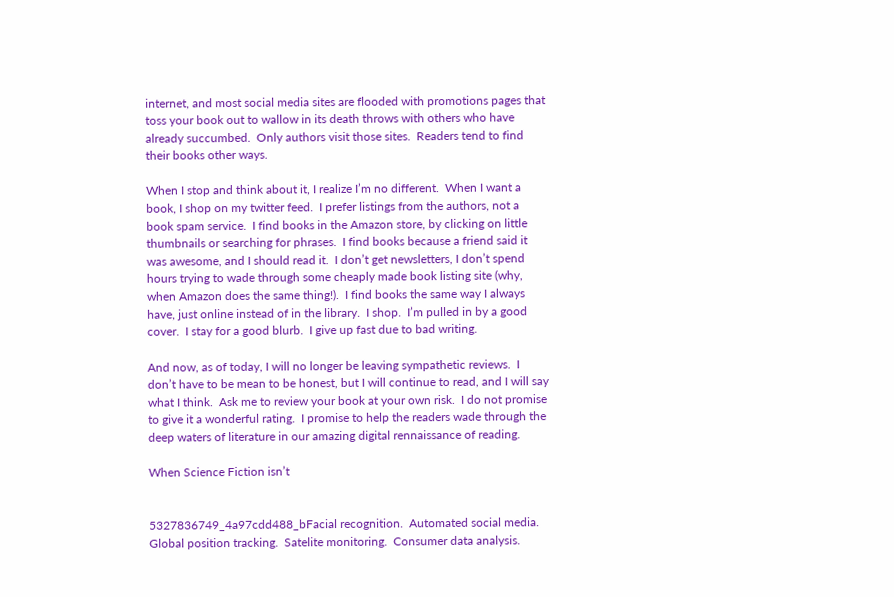internet, and most social media sites are flooded with promotions pages that toss your book out to wallow in its death throws with others who have already succumbed.  Only authors visit those sites.  Readers tend to find their books other ways.

When I stop and think about it, I realize I’m no different.  When I want a book, I shop on my twitter feed.  I prefer listings from the authors, not a book spam service.  I find books in the Amazon store, by clicking on little thumbnails or searching for phrases.  I find books because a friend said it was awesome, and I should read it.  I don’t get newsletters, I don’t spend hours trying to wade through some cheaply made book listing site (why, when Amazon does the same thing!).  I find books the same way I always have, just online instead of in the library.  I shop.  I’m pulled in by a good cover.  I stay for a good blurb.  I give up fast due to bad writing.

And now, as of today, I will no longer be leaving sympathetic reviews.  I don’t have to be mean to be honest, but I will continue to read, and I will say what I think.  Ask me to review your book at your own risk.  I do not promise to give it a wonderful rating.  I promise to help the readers wade through the deep waters of literature in our amazing digital rennaissance of reading.

When Science Fiction isn’t


5327836749_4a97cdd488_bFacial recognition.  Automated social media.  Global position tracking.  Satelite monitoring.  Consumer data analysis.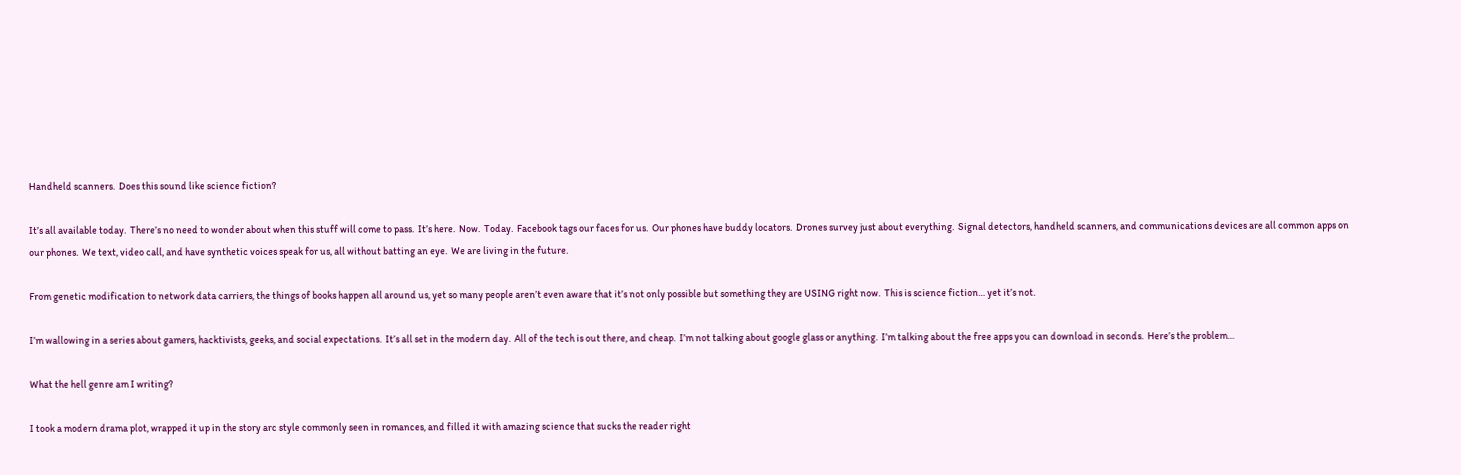Handheld scanners.  Does this sound like science fiction?

It’s all available today.  There’s no need to wonder about when this stuff will come to pass.  It’s here.  Now.  Today.  Facebook tags our faces for us.  Our phones have buddy locators.  Drones survey just about everything.  Signal detectors, handheld scanners, and communications devices are all common apps on our phones.  We text, video call, and have synthetic voices speak for us, all without batting an eye.  We are living in the future.

From genetic modification to network data carriers, the things of books happen all around us, yet so many people aren’t even aware that it’s not only possible but something they are USING right now.  This is science fiction… yet it’s not.

I’m wallowing in a series about gamers, hacktivists, geeks, and social expectations.  It’s all set in the modern day.  All of the tech is out there, and cheap.  I’m not talking about google glass or anything.  I’m talking about the free apps you can download in seconds.  Here’s the problem…

What the hell genre am I writing?

I took a modern drama plot, wrapped it up in the story arc style commonly seen in romances, and filled it with amazing science that sucks the reader right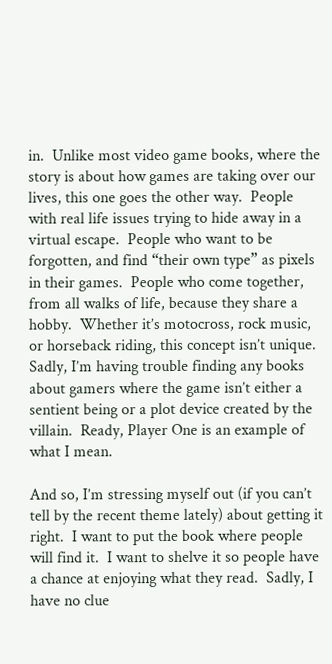in.  Unlike most video game books, where the story is about how games are taking over our lives, this one goes the other way.  People with real life issues trying to hide away in a virtual escape.  People who want to be forgotten, and find “their own type” as pixels in their games.  People who come together, from all walks of life, because they share a hobby.  Whether it’s motocross, rock music, or horseback riding, this concept isn’t unique.  Sadly, I’m having trouble finding any books about gamers where the game isn’t either a sentient being or a plot device created by the villain.  Ready, Player One is an example of what I mean.

And so, I’m stressing myself out (if you can’t tell by the recent theme lately) about getting it right.  I want to put the book where people will find it.  I want to shelve it so people have a chance at enjoying what they read.  Sadly, I have no clue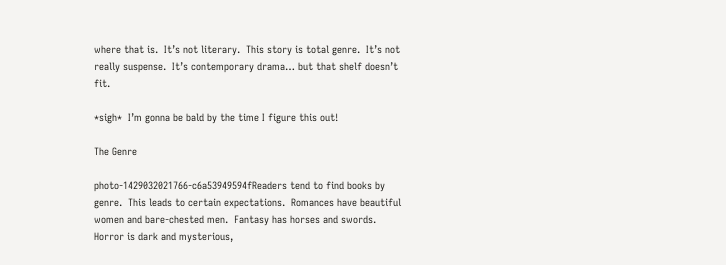where that is.  It’s not literary.  This story is total genre.  It’s not really suspense.  It’s contemporary drama… but that shelf doesn’t fit.

*sigh*  I’m gonna be bald by the time I figure this out!

The Genre

photo-1429032021766-c6a53949594fReaders tend to find books by genre.  This leads to certain expectations.  Romances have beautiful women and bare-chested men.  Fantasy has horses and swords.  Horror is dark and mysterious,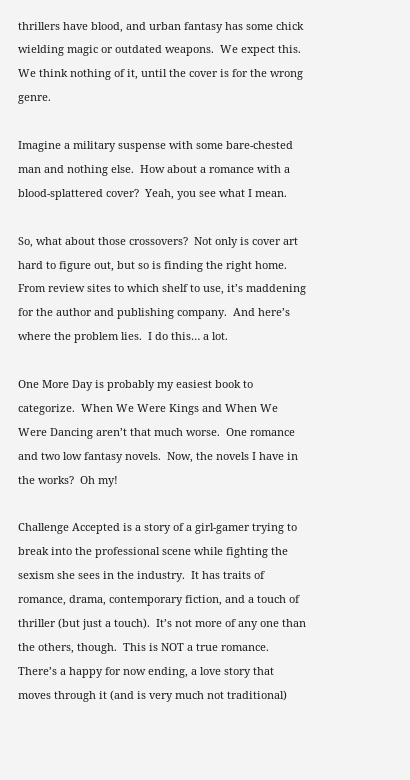thrillers have blood, and urban fantasy has some chick wielding magic or outdated weapons.  We expect this.  We think nothing of it, until the cover is for the wrong genre.

Imagine a military suspense with some bare-chested man and nothing else.  How about a romance with a blood-splattered cover?  Yeah, you see what I mean.

So, what about those crossovers?  Not only is cover art hard to figure out, but so is finding the right home.  From review sites to which shelf to use, it’s maddening for the author and publishing company.  And here’s where the problem lies.  I do this… a lot.

One More Day is probably my easiest book to categorize.  When We Were Kings and When We Were Dancing aren’t that much worse.  One romance and two low fantasy novels.  Now, the novels I have in the works?  Oh my!

Challenge Accepted is a story of a girl-gamer trying to break into the professional scene while fighting the sexism she sees in the industry.  It has traits of romance, drama, contemporary fiction, and a touch of thriller (but just a touch).  It’s not more of any one than the others, though.  This is NOT a true romance.  There’s a happy for now ending, a love story that moves through it (and is very much not traditional)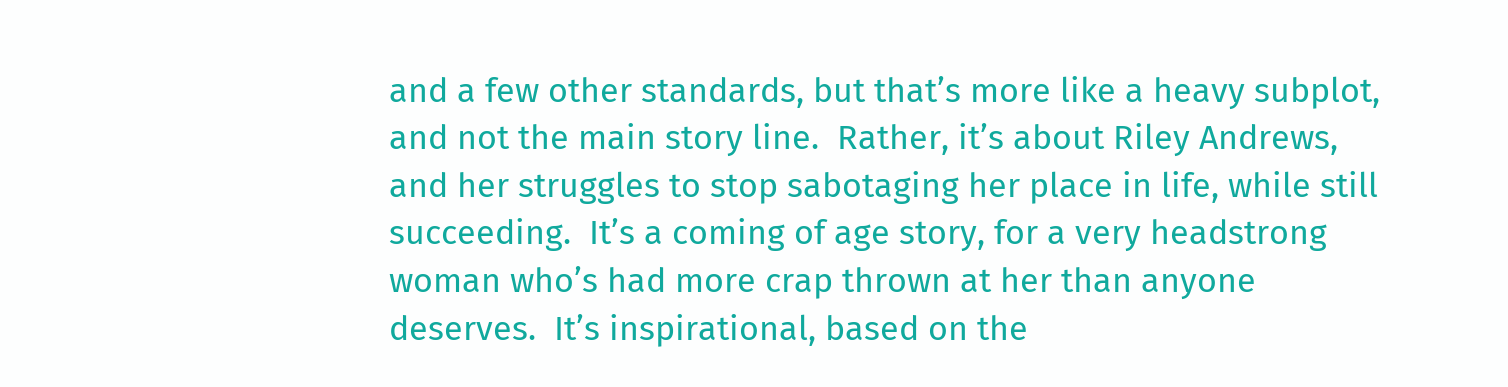and a few other standards, but that’s more like a heavy subplot, and not the main story line.  Rather, it’s about Riley Andrews, and her struggles to stop sabotaging her place in life, while still succeeding.  It’s a coming of age story, for a very headstrong woman who’s had more crap thrown at her than anyone deserves.  It’s inspirational, based on the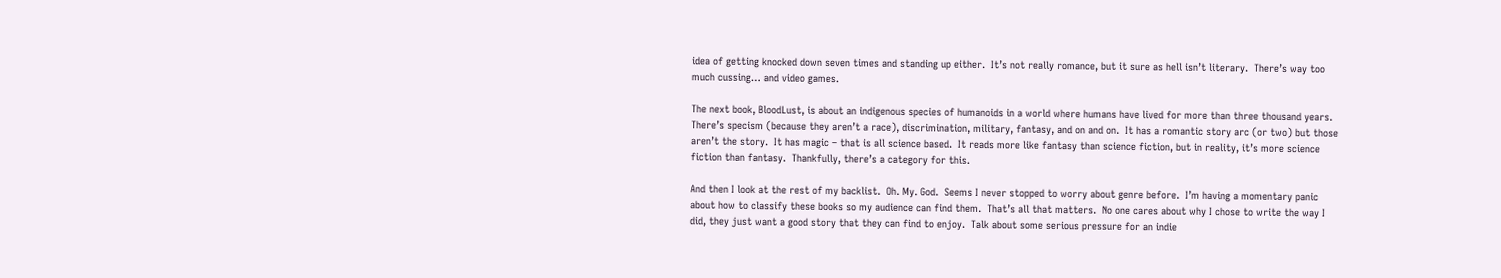idea of getting knocked down seven times and standing up either.  It’s not really romance, but it sure as hell isn’t literary.  There’s way too much cussing… and video games.

The next book, BloodLust, is about an indigenous species of humanoids in a world where humans have lived for more than three thousand years.  There’s specism (because they aren’t a race), discrimination, military, fantasy, and on and on.  It has a romantic story arc (or two) but those aren’t the story.  It has magic – that is all science based.  It reads more like fantasy than science fiction, but in reality, it’s more science fiction than fantasy.  Thankfully, there’s a category for this.

And then I look at the rest of my backlist.  Oh. My. God.  Seems I never stopped to worry about genre before.  I’m having a momentary panic about how to classify these books so my audience can find them.  That’s all that matters.  No one cares about why I chose to write the way I did, they just want a good story that they can find to enjoy.  Talk about some serious pressure for an indie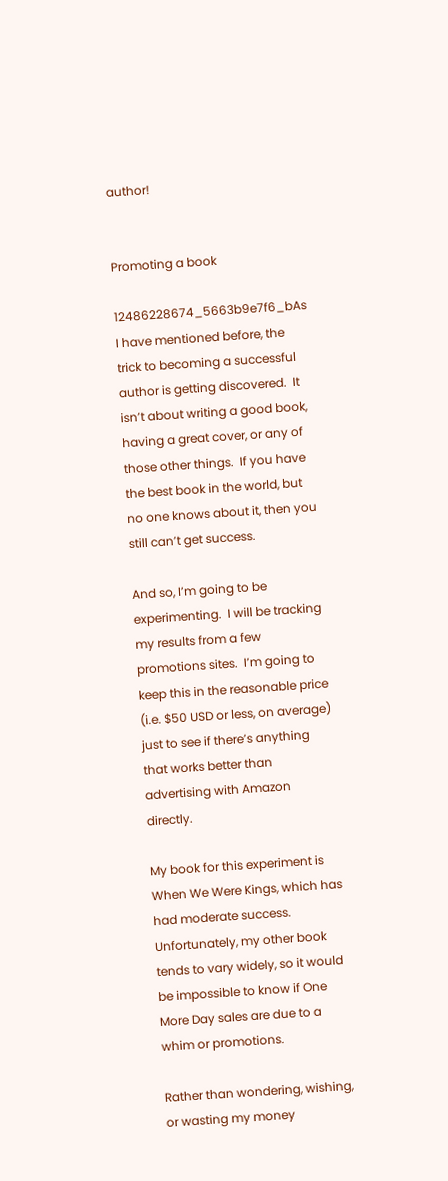author!


Promoting a book

12486228674_5663b9e7f6_bAs I have mentioned before, the trick to becoming a successful author is getting discovered.  It isn’t about writing a good book, having a great cover, or any of those other things.  If you have the best book in the world, but no one knows about it, then you still can’t get success.

And so, I’m going to be experimenting.  I will be tracking my results from a few promotions sites.  I’m going to keep this in the reasonable price (i.e. $50 USD or less, on average) just to see if there’s anything that works better than advertising with Amazon directly.

My book for this experiment is When We Were Kings, which has had moderate success.  Unfortunately, my other book tends to vary widely, so it would be impossible to know if One More Day sales are due to a whim or promotions.

Rather than wondering, wishing, or wasting my money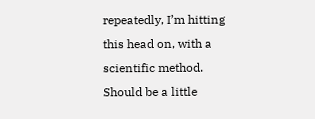repeatedly, I’m hitting this head on, with a scientific method.  Should be a little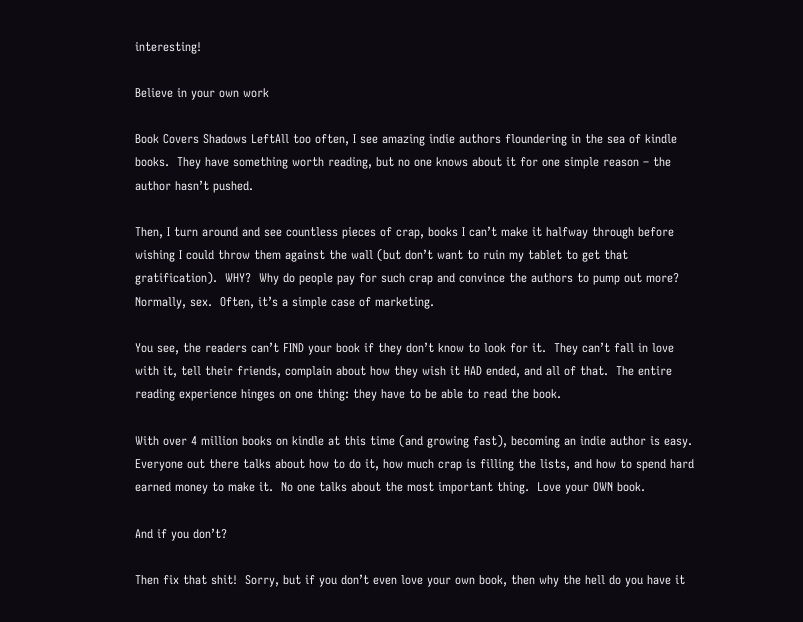interesting!

Believe in your own work

Book Covers Shadows LeftAll too often, I see amazing indie authors floundering in the sea of kindle books.  They have something worth reading, but no one knows about it for one simple reason – the author hasn’t pushed.

Then, I turn around and see countless pieces of crap, books I can’t make it halfway through before wishing I could throw them against the wall (but don’t want to ruin my tablet to get that gratification).  WHY?  Why do people pay for such crap and convince the authors to pump out more?  Normally, sex.  Often, it’s a simple case of marketing.

You see, the readers can’t FIND your book if they don’t know to look for it.  They can’t fall in love with it, tell their friends, complain about how they wish it HAD ended, and all of that.  The entire reading experience hinges on one thing: they have to be able to read the book.

With over 4 million books on kindle at this time (and growing fast), becoming an indie author is easy.  Everyone out there talks about how to do it, how much crap is filling the lists, and how to spend hard earned money to make it.  No one talks about the most important thing.  Love your OWN book.

And if you don’t?

Then fix that shit!  Sorry, but if you don’t even love your own book, then why the hell do you have it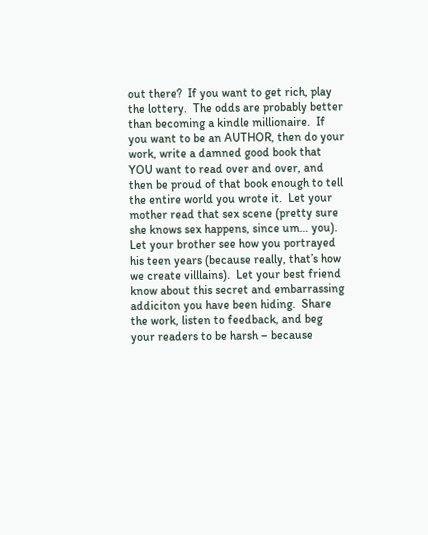out there?  If you want to get rich, play the lottery.  The odds are probably better than becoming a kindle millionaire.  If you want to be an AUTHOR, then do your work, write a damned good book that YOU want to read over and over, and then be proud of that book enough to tell the entire world you wrote it.  Let your mother read that sex scene (pretty sure she knows sex happens, since um… you).  Let your brother see how you portrayed his teen years (because really, that’s how we create villlains).  Let your best friend know about this secret and embarrassing addiciton you have been hiding.  Share the work, listen to feedback, and beg your readers to be harsh – because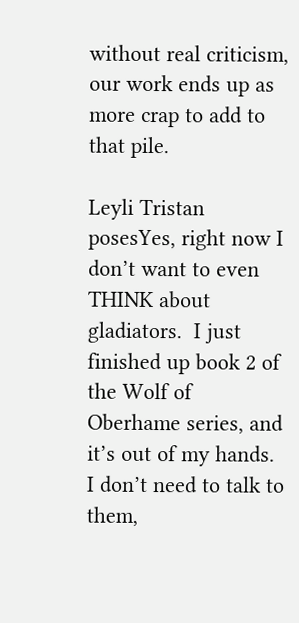without real criticism, our work ends up as more crap to add to that pile.

Leyli Tristan posesYes, right now I don’t want to even THINK about gladiators.  I just finished up book 2 of the Wolf of Oberhame series, and it’s out of my hands.  I don’t need to talk to them,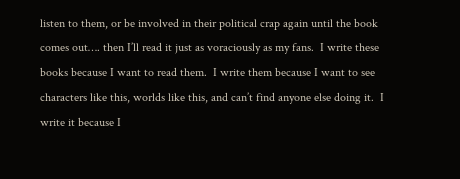listen to them, or be involved in their political crap again until the book comes out…. then I’ll read it just as voraciously as my fans.  I write these books because I want to read them.  I write them because I want to see characters like this, worlds like this, and can’t find anyone else doing it.  I write it because I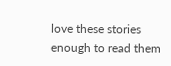love these stories enough to read them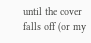until the cover falls off (or my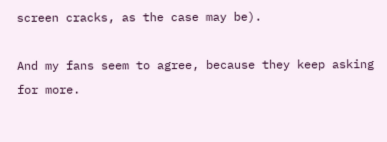screen cracks, as the case may be).

And my fans seem to agree, because they keep asking for more.